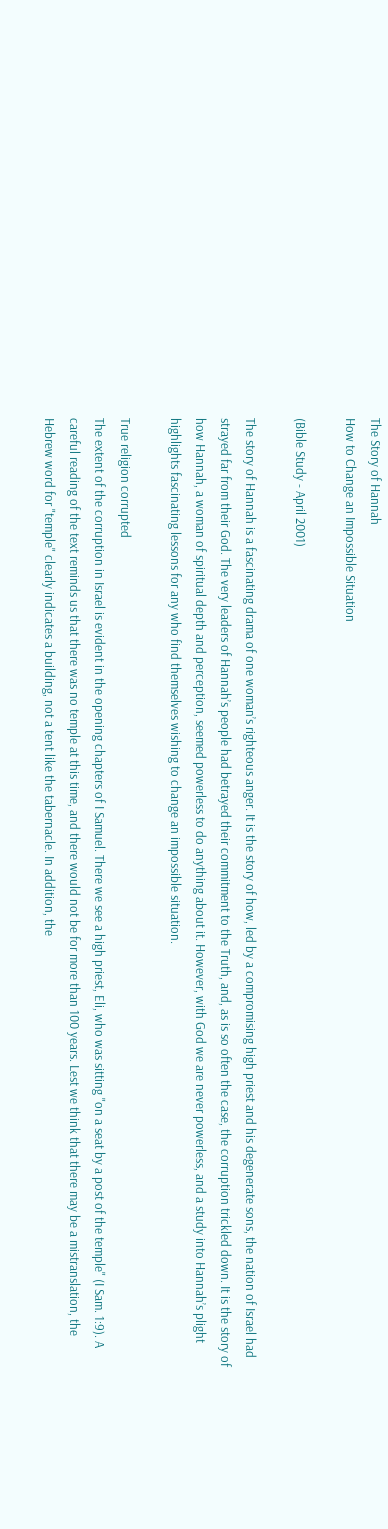The Story of Hannah
How to Change an Impossible Situation

(Bible Study - April 2001)

The story of Hannah is a fascinating drama of one woman’s righteous anger. It is the story of how, led by a compromising high priest and his degenerate sons, the nation of Israel had strayed far from their God. The very leaders of Hannah’s people had betrayed their commitment to the Truth, and, as is so often the case, the corruption trickled down. It is the story of how Hannah, a woman of spiritual depth and perception, seemed powerless to do anything about it. However, with God we are never powerless, and a study into Hannah’s plight highlights fascinating lessons for any who find themselves wishing to change an impossible situation.

True religion corrupted
The extent of the corruption in Israel is evident in the opening chapters of I Samuel. There we see a high priest, Eli, who was sitting "on a seat by a post of the temple" (I Sam. 1:9). A careful reading of the text reminds us that there was no temple at this time, and there would not be for more than 100 years. Lest we think that there may be a mistranslation, the Hebrew word for "temple" clearly indicates a building, not a tent like the tabernacle. In addition, the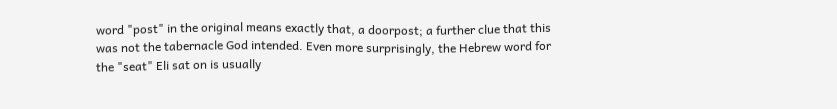word "post" in the original means exactly that, a doorpost; a further clue that this was not the tabernacle God intended. Even more surprisingly, the Hebrew word for the "seat" Eli sat on is usually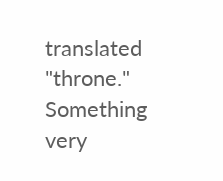translated "throne." Something very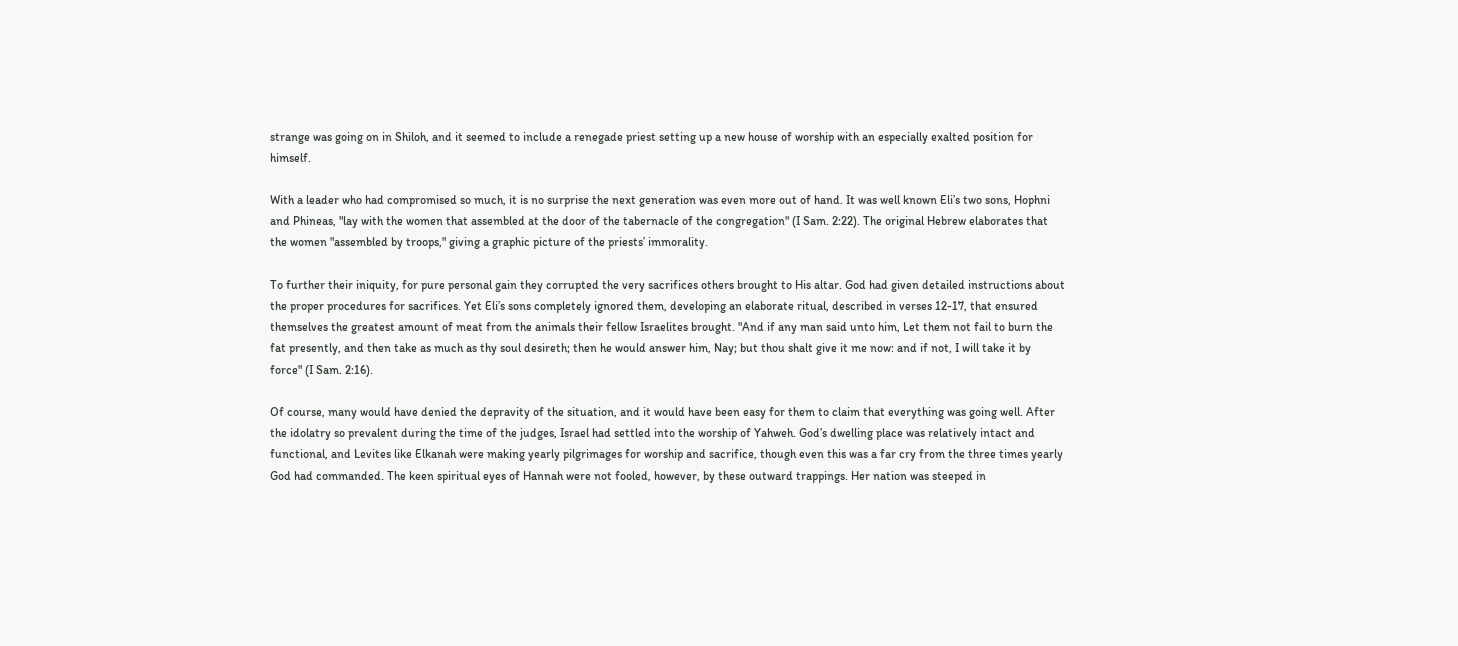strange was going on in Shiloh, and it seemed to include a renegade priest setting up a new house of worship with an especially exalted position for himself.

With a leader who had compromised so much, it is no surprise the next generation was even more out of hand. It was well known Eli’s two sons, Hophni and Phineas, "lay with the women that assembled at the door of the tabernacle of the congregation" (I Sam. 2:22). The original Hebrew elaborates that the women "assembled by troops," giving a graphic picture of the priests’ immorality.

To further their iniquity, for pure personal gain they corrupted the very sacrifices others brought to His altar. God had given detailed instructions about the proper procedures for sacrifices. Yet Eli’s sons completely ignored them, developing an elaborate ritual, described in verses 12-17, that ensured themselves the greatest amount of meat from the animals their fellow Israelites brought. "And if any man said unto him, Let them not fail to burn the fat presently, and then take as much as thy soul desireth; then he would answer him, Nay; but thou shalt give it me now: and if not, I will take it by force" (I Sam. 2:16).

Of course, many would have denied the depravity of the situation, and it would have been easy for them to claim that everything was going well. After the idolatry so prevalent during the time of the judges, Israel had settled into the worship of Yahweh. God’s dwelling place was relatively intact and functional, and Levites like Elkanah were making yearly pilgrimages for worship and sacrifice, though even this was a far cry from the three times yearly God had commanded. The keen spiritual eyes of Hannah were not fooled, however, by these outward trappings. Her nation was steeped in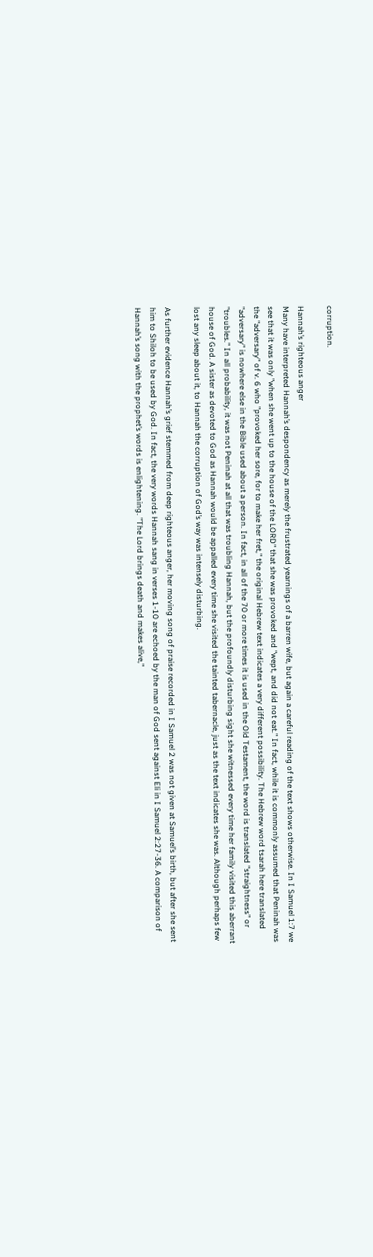corruption.

Hannah’s righteous anger
Many have interpreted Hannah’s despondency as merely the frustrated yearnings of a barren wife, but again a careful reading of the text shows otherwise. In I Samuel 1:7 we see that it was only "when she went up to the house of the LORD" that she was provoked and "wept, and did not eat." In fact, while it is commonly assumed that Peninah was the "adversary" of v. 6 who "provoked her sore, for to make her fret," the original Hebrew text indicates a very different possibility. The Hebrew word tsarah here translated "adversary" is nowhere else in the Bible used about a person. In fact, in all of the 70 or more times it is used in the Old Testament, the word is translated "straightness" or "troubles." In all probability, it was not Peninah at all that was troubling Hannah, but the profoundly disturbing sight she witnessed every time her family visited this aberrant house of God. A sister as devoted to God as Hannah would be appalled every time she visited the tainted tabernacle, just as the text indicates she was. Although perhaps few lost any sleep about it, to Hannah the corruption of God’s way was intensely disturbing.

As further evidence Hannah’s grief stemmed from deep righteous anger, her moving song of praise recorded in I Samuel 2 was not given at Samuel’s birth, but after she sent him to Shiloh to be used by God. In fact, the very words Hannah sang in verses 1-10 are echoed by the man of God sent against Eli in I Samuel 2:27-36. A comparison of Hannah’s song with the prophet’s words is enlightening. "The Lord brings death and makes alive,"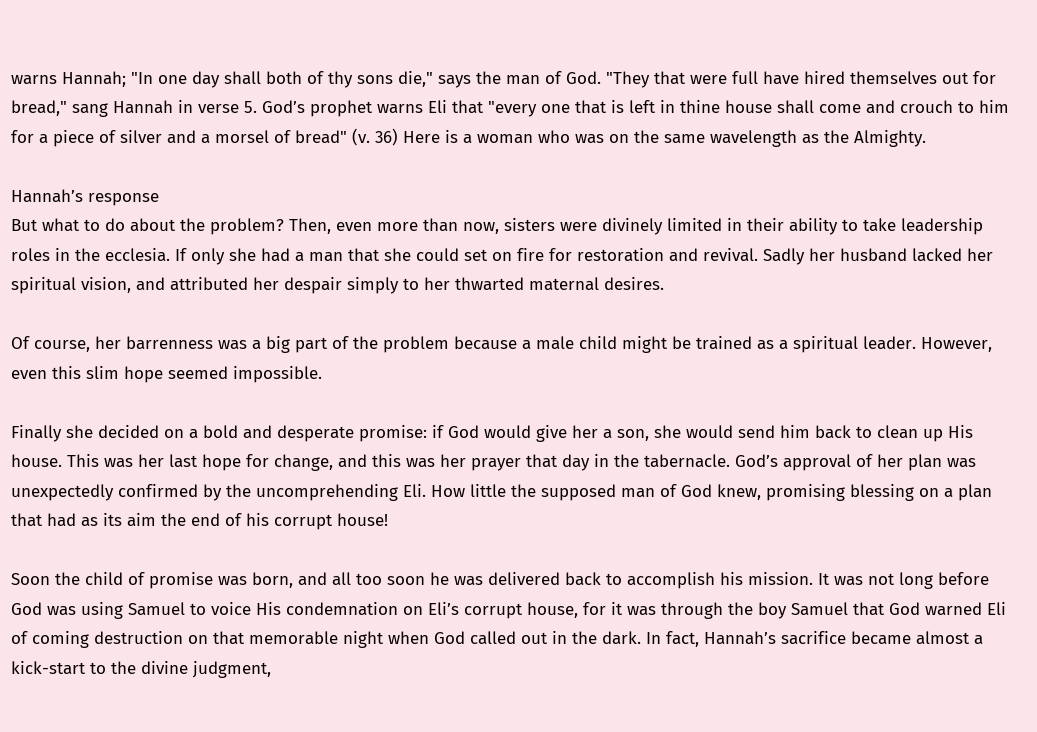warns Hannah; "In one day shall both of thy sons die," says the man of God. "They that were full have hired themselves out for bread," sang Hannah in verse 5. God’s prophet warns Eli that "every one that is left in thine house shall come and crouch to him for a piece of silver and a morsel of bread" (v. 36) Here is a woman who was on the same wavelength as the Almighty.

Hannah’s response
But what to do about the problem? Then, even more than now, sisters were divinely limited in their ability to take leadership roles in the ecclesia. If only she had a man that she could set on fire for restoration and revival. Sadly her husband lacked her spiritual vision, and attributed her despair simply to her thwarted maternal desires.

Of course, her barrenness was a big part of the problem because a male child might be trained as a spiritual leader. However, even this slim hope seemed impossible.

Finally she decided on a bold and desperate promise: if God would give her a son, she would send him back to clean up His house. This was her last hope for change, and this was her prayer that day in the tabernacle. God’s approval of her plan was unexpectedly confirmed by the uncomprehending Eli. How little the supposed man of God knew, promising blessing on a plan that had as its aim the end of his corrupt house!

Soon the child of promise was born, and all too soon he was delivered back to accomplish his mission. It was not long before God was using Samuel to voice His condemnation on Eli’s corrupt house, for it was through the boy Samuel that God warned Eli of coming destruction on that memorable night when God called out in the dark. In fact, Hannah’s sacrifice became almost a kick-start to the divine judgment,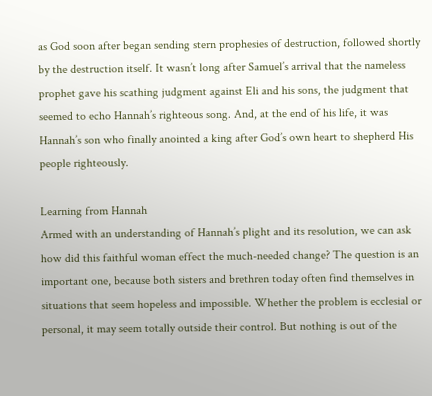as God soon after began sending stern prophesies of destruction, followed shortly by the destruction itself. It wasn’t long after Samuel’s arrival that the nameless prophet gave his scathing judgment against Eli and his sons, the judgment that seemed to echo Hannah’s righteous song. And, at the end of his life, it was Hannah’s son who finally anointed a king after God’s own heart to shepherd His people righteously.

Learning from Hannah
Armed with an understanding of Hannah’s plight and its resolution, we can ask how did this faithful woman effect the much-needed change? The question is an important one, because both sisters and brethren today often find themselves in situations that seem hopeless and impossible. Whether the problem is ecclesial or personal, it may seem totally outside their control. But nothing is out of the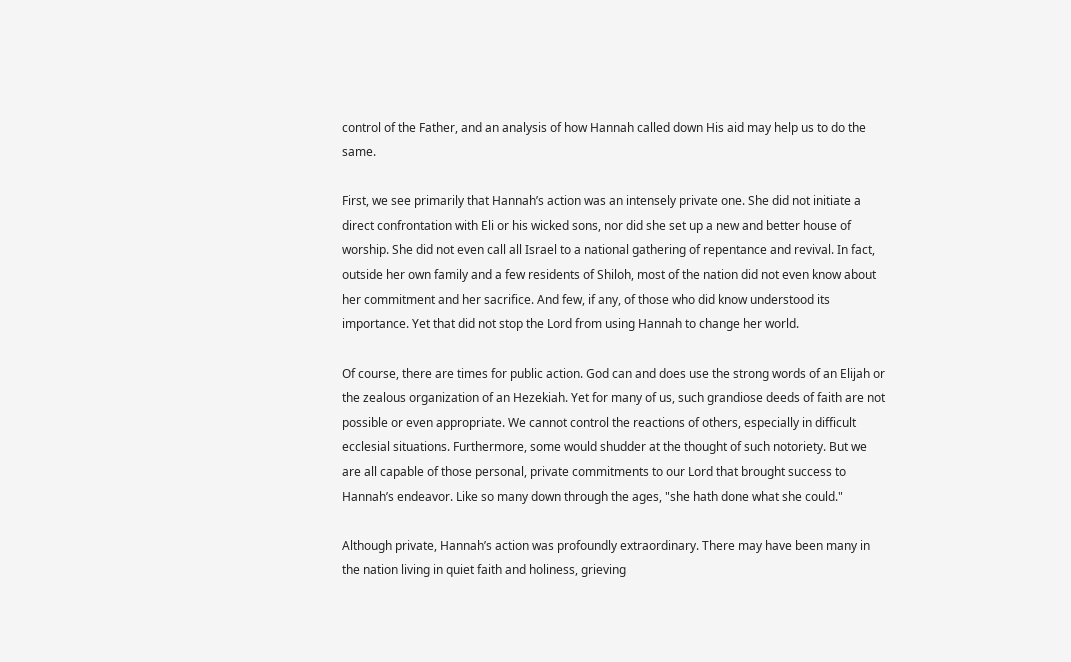control of the Father, and an analysis of how Hannah called down His aid may help us to do the same.

First, we see primarily that Hannah’s action was an intensely private one. She did not initiate a direct confrontation with Eli or his wicked sons, nor did she set up a new and better house of worship. She did not even call all Israel to a national gathering of repentance and revival. In fact, outside her own family and a few residents of Shiloh, most of the nation did not even know about her commitment and her sacrifice. And few, if any, of those who did know understood its importance. Yet that did not stop the Lord from using Hannah to change her world.

Of course, there are times for public action. God can and does use the strong words of an Elijah or the zealous organization of an Hezekiah. Yet for many of us, such grandiose deeds of faith are not possible or even appropriate. We cannot control the reactions of others, especially in difficult ecclesial situations. Furthermore, some would shudder at the thought of such notoriety. But we are all capable of those personal, private commitments to our Lord that brought success to Hannah’s endeavor. Like so many down through the ages, "she hath done what she could."

Although private, Hannah’s action was profoundly extraordinary. There may have been many in the nation living in quiet faith and holiness, grieving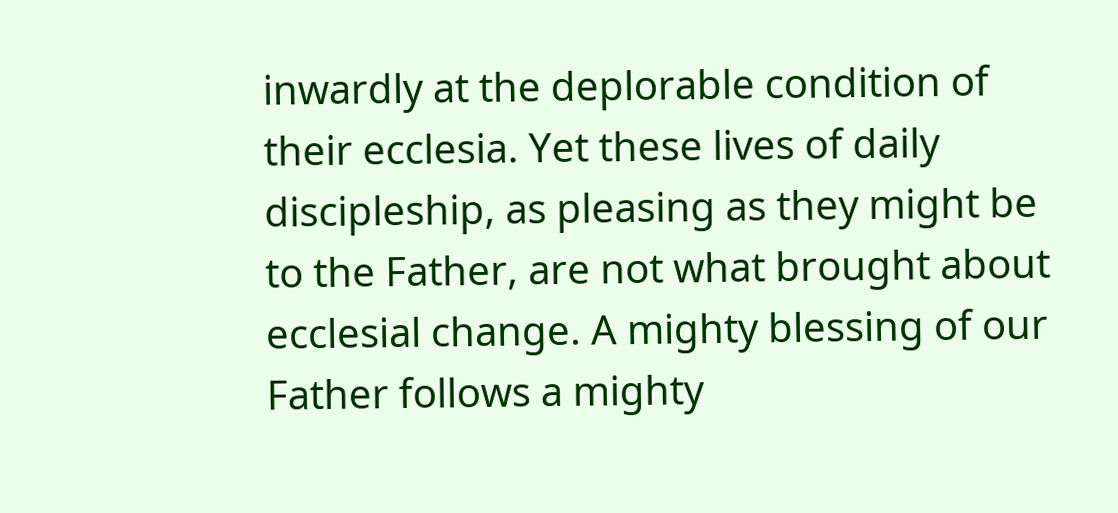inwardly at the deplorable condition of their ecclesia. Yet these lives of daily discipleship, as pleasing as they might be to the Father, are not what brought about ecclesial change. A mighty blessing of our Father follows a mighty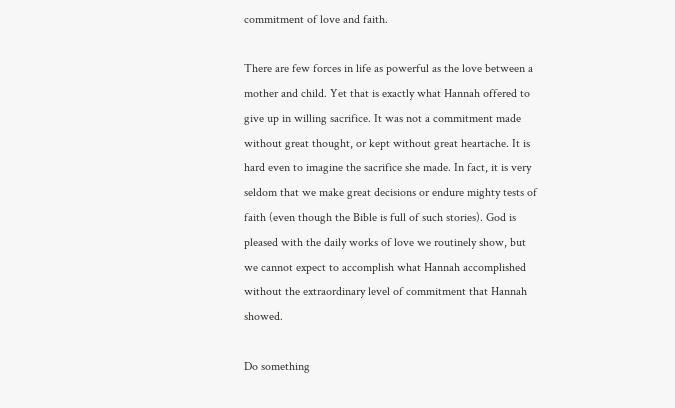commitment of love and faith.

There are few forces in life as powerful as the love between a mother and child. Yet that is exactly what Hannah offered to give up in willing sacrifice. It was not a commitment made without great thought, or kept without great heartache. It is hard even to imagine the sacrifice she made. In fact, it is very seldom that we make great decisions or endure mighty tests of faith (even though the Bible is full of such stories). God is pleased with the daily works of love we routinely show, but we cannot expect to accomplish what Hannah accomplished without the extraordinary level of commitment that Hannah showed.

Do something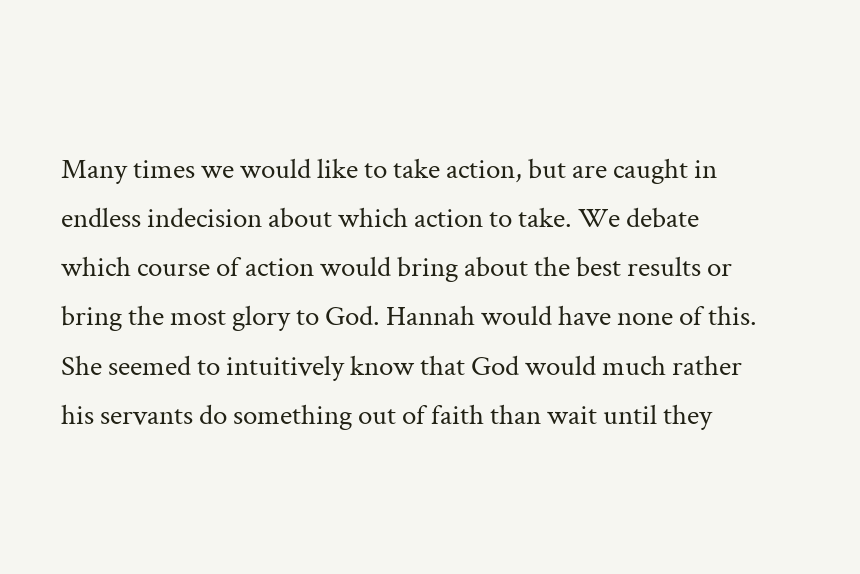Many times we would like to take action, but are caught in endless indecision about which action to take. We debate which course of action would bring about the best results or bring the most glory to God. Hannah would have none of this. She seemed to intuitively know that God would much rather his servants do something out of faith than wait until they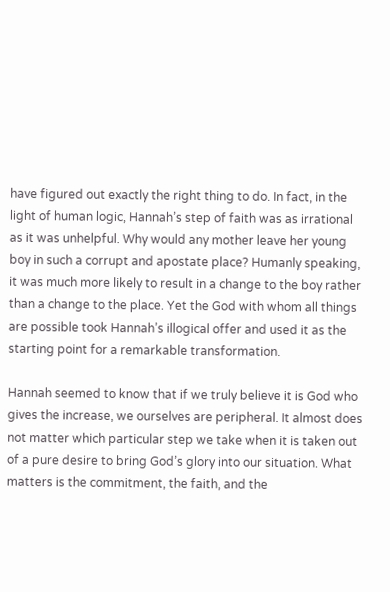have figured out exactly the right thing to do. In fact, in the light of human logic, Hannah’s step of faith was as irrational as it was unhelpful. Why would any mother leave her young boy in such a corrupt and apostate place? Humanly speaking, it was much more likely to result in a change to the boy rather than a change to the place. Yet the God with whom all things are possible took Hannah’s illogical offer and used it as the starting point for a remarkable transformation.

Hannah seemed to know that if we truly believe it is God who gives the increase, we ourselves are peripheral. It almost does not matter which particular step we take when it is taken out of a pure desire to bring God’s glory into our situation. What matters is the commitment, the faith, and the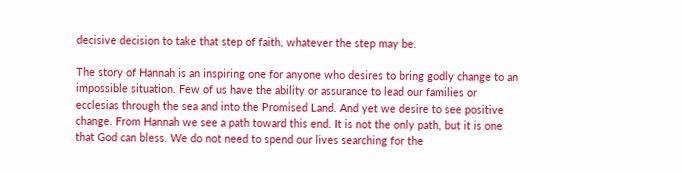decisive decision to take that step of faith, whatever the step may be.

The story of Hannah is an inspiring one for anyone who desires to bring godly change to an impossible situation. Few of us have the ability or assurance to lead our families or ecclesias through the sea and into the Promised Land. And yet we desire to see positive change. From Hannah we see a path toward this end. It is not the only path, but it is one that God can bless. We do not need to spend our lives searching for the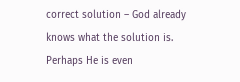correct solution – God already knows what the solution is. Perhaps He is even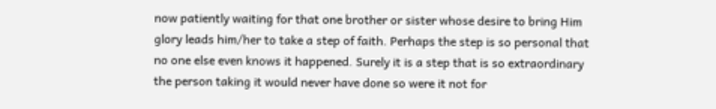now patiently waiting for that one brother or sister whose desire to bring Him glory leads him/her to take a step of faith. Perhaps the step is so personal that no one else even knows it happened. Surely it is a step that is so extraordinary the person taking it would never have done so were it not for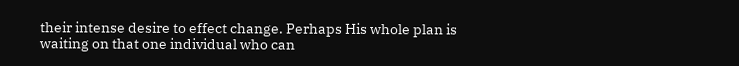their intense desire to effect change. Perhaps His whole plan is waiting on that one individual who can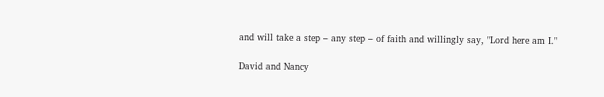and will take a step – any step – of faith and willingly say, "Lord here am I."

David and Nancy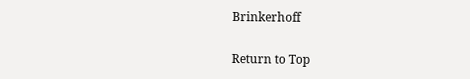Brinkerhoff

Return to Top